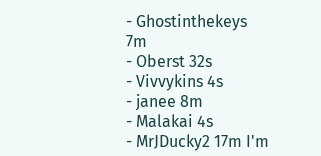- Ghostinthekeys 7m
- Oberst 32s
- Vivvykins 4s
- janee 8m
- Malakai 4s
- MrJDucky2 17m I'm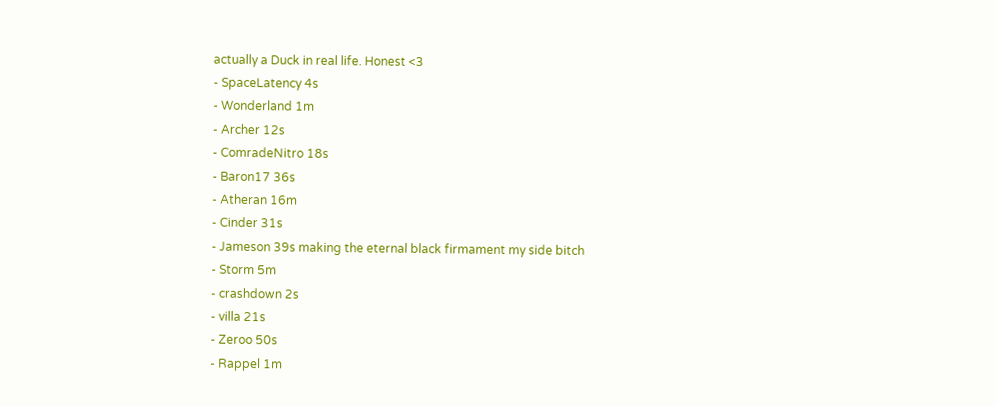actually a Duck in real life. Honest <3
- SpaceLatency 4s
- Wonderland 1m
- Archer 12s
- ComradeNitro 18s
- Baron17 36s
- Atheran 16m
- Cinder 31s
- Jameson 39s making the eternal black firmament my side bitch
- Storm 5m
- crashdown 2s
- villa 21s
- Zeroo 50s
- Rappel 1m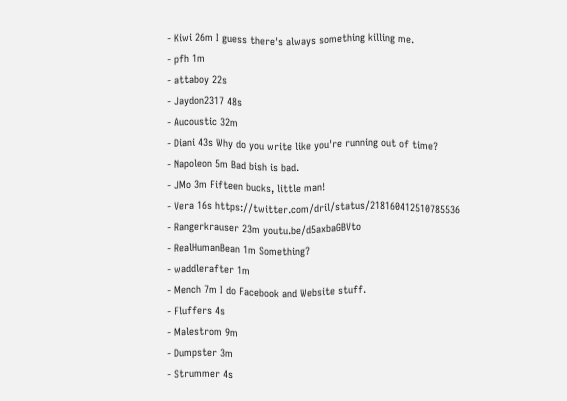- Kiwi 26m I guess there's always something killing me.
- pfh 1m
- attaboy 22s
- Jaydon2317 48s
- Aucoustic 32m
- Diani 43s Why do you write like you're running out of time?
- Napoleon 5m Bad bish is bad.
- JMo 3m Fifteen bucks, little man!
- Vera 16s https://twitter.com/dril/status/218160412510785536
- Rangerkrauser 23m youtu.be/d5axbaGBVto
- RealHumanBean 1m Something?
- waddlerafter 1m
- Mench 7m I do Facebook and Website stuff.
- Fluffers 4s
- Malestrom 9m
- Dumpster 3m
- Strummer 4s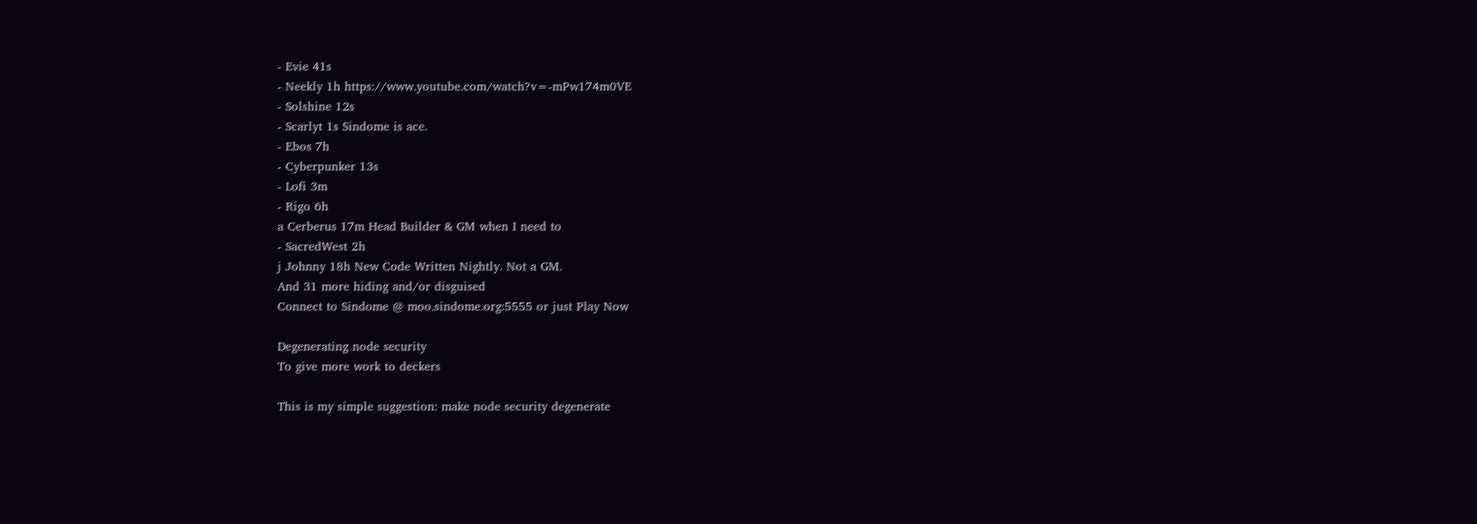- Evie 41s
- Neekly 1h https://www.youtube.com/watch?v=-mPw174m0VE
- Solshine 12s
- Scarlyt 1s Sindome is ace.
- Ebos 7h
- Cyberpunker 13s
- Lofi 3m
- Rigo 6h
a Cerberus 17m Head Builder & GM when I need to
- SacredWest 2h
j Johnny 18h New Code Written Nightly. Not a GM.
And 31 more hiding and/or disguised
Connect to Sindome @ moo.sindome.org:5555 or just Play Now

Degenerating node security
To give more work to deckers

This is my simple suggestion: make node security degenerate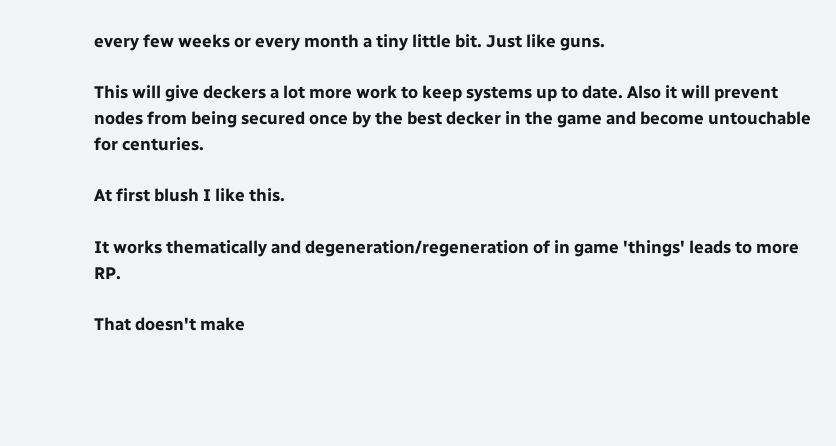every few weeks or every month a tiny little bit. Just like guns.

This will give deckers a lot more work to keep systems up to date. Also it will prevent nodes from being secured once by the best decker in the game and become untouchable for centuries.

At first blush I like this.

It works thematically and degeneration/regeneration of in game 'things' leads to more RP.

That doesn't make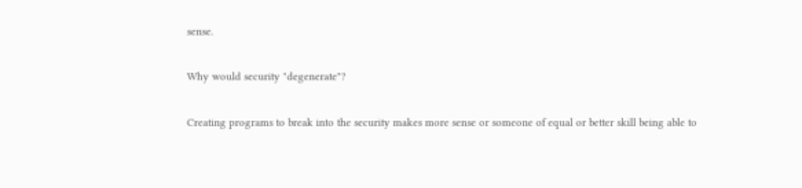sense.

Why would security "degenerate"?

Creating programs to break into the security makes more sense or someone of equal or better skill being able to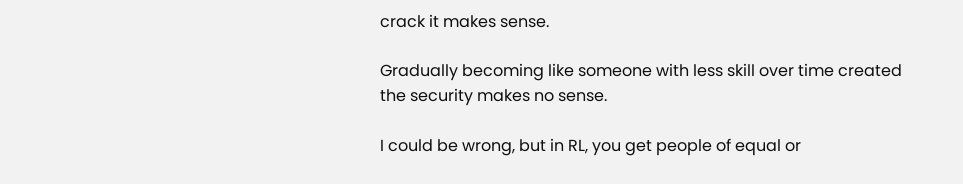crack it makes sense.

Gradually becoming like someone with less skill over time created the security makes no sense.

I could be wrong, but in RL, you get people of equal or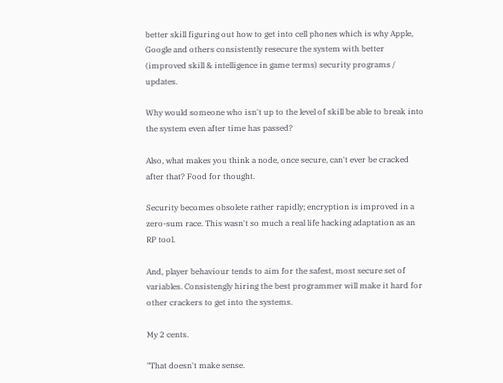better skill figuring out how to get into cell phones which is why Apple, Google and others consistently resecure the system with better (improved skill & intelligence in game terms) security programs / updates.

Why would someone who isn't up to the level of skill be able to break into the system even after time has passed?

Also, what makes you think a node, once secure, can't ever be cracked after that? Food for thought.

Security becomes obsolete rather rapidly; encryption is improved in a zero-sum race. This wasn't so much a real life hacking adaptation as an RP tool.

And, player behaviour tends to aim for the safest, most secure set of variables. Consistengly hiring the best programmer will make it hard for other crackers to get into the systems.

My 2 cents.

"That doesn't make sense.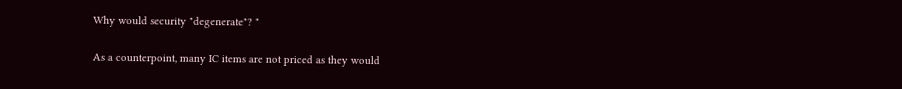Why would security "degenerate"? "

As a counterpoint, many IC items are not priced as they would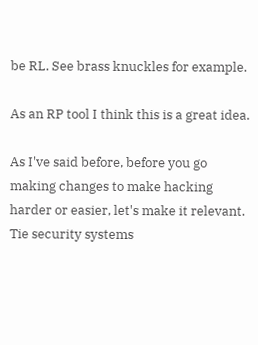be RL. See brass knuckles for example.

As an RP tool I think this is a great idea.

As I've said before, before you go making changes to make hacking harder or easier, let's make it relevant. Tie security systems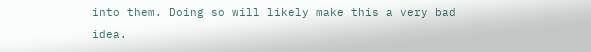into them. Doing so will likely make this a very bad idea.